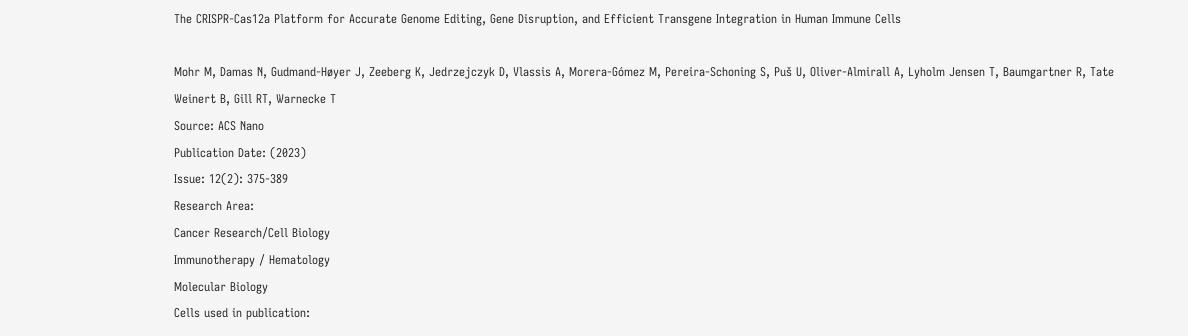The CRISPR-Cas12a Platform for Accurate Genome Editing, Gene Disruption, and Efficient Transgene Integration in Human Immune Cells

Mohr M, Damas N, Gudmand-Høyer J, Zeeberg K, Jedrzejczyk D, Vlassis A, Morera-Gómez M, Pereira-Schoning S, Puš U, Oliver-Almirall A, Lyholm Jensen T, Baumgartner R, Tate Weinert B, Gill RT, Warnecke T
Source: ACS Nano
Publication Date: (2023)
Issue: 12(2): 375-389
Research Area:
Cancer Research/Cell Biology
Immunotherapy / Hematology
Molecular Biology
Cells used in publication: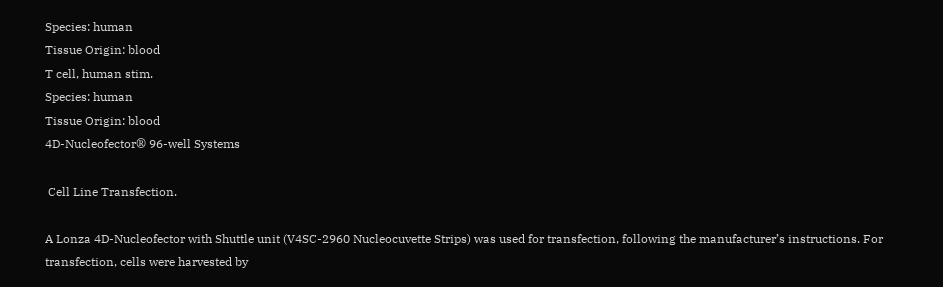Species: human
Tissue Origin: blood
T cell, human stim.
Species: human
Tissue Origin: blood
4D-Nucleofector® 96-well Systems

 Cell Line Transfection.

A Lonza 4D-Nucleofector with Shuttle unit (V4SC-2960 Nucleocuvette Strips) was used for transfection, following the manufacturer’s instructions. For transfection, cells were harvested by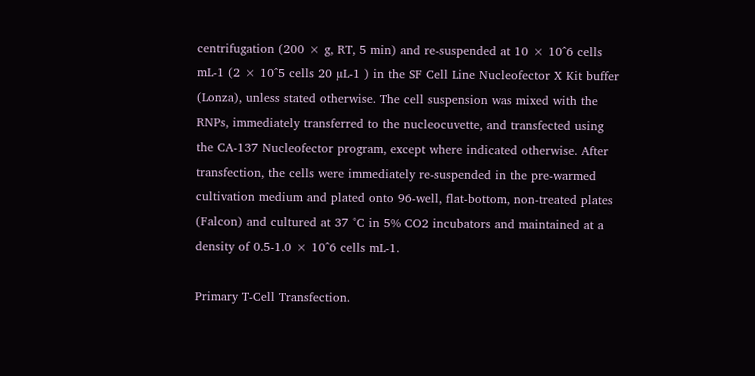centrifugation (200 × g, RT, 5 min) and re-suspended at 10 × 10^6 cells mL-1 (2 × 10^5 cells 20 µL-1 ) in the SF Cell Line Nucleofector X Kit buffer (Lonza), unless stated otherwise. The cell suspension was mixed with the RNPs, immediately transferred to the nucleocuvette, and transfected using the CA-137 Nucleofector program, except where indicated otherwise. After transfection, the cells were immediately re-suspended in the pre-warmed cultivation medium and plated onto 96-well, flat-bottom, non-treated plates (Falcon) and cultured at 37 °C in 5% CO2 incubators and maintained at a density of 0.5-1.0 × 10^6 cells mL-1.

Primary T-Cell Transfection.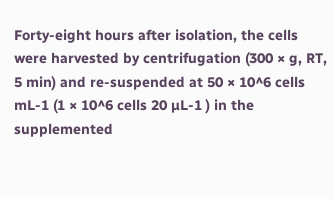Forty-eight hours after isolation, the cells were harvested by centrifugation (300 × g, RT, 5 min) and re-suspended at 50 × 10^6 cells mL-1 (1 × 10^6 cells 20 µL-1 ) in the supplemented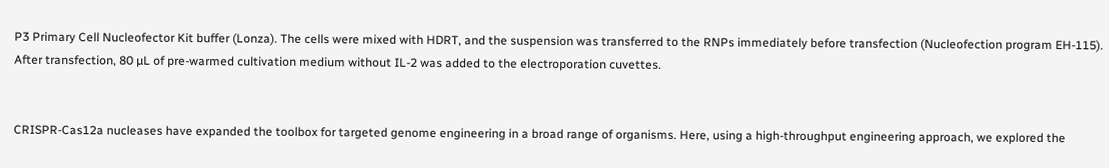P3 Primary Cell Nucleofector Kit buffer (Lonza). The cells were mixed with HDRT, and the suspension was transferred to the RNPs immediately before transfection (Nucleofection program EH-115). After transfection, 80 µL of pre-warmed cultivation medium without IL-2 was added to the electroporation cuvettes.


CRISPR-Cas12a nucleases have expanded the toolbox for targeted genome engineering in a broad range of organisms. Here, using a high-throughput engineering approach, we explored the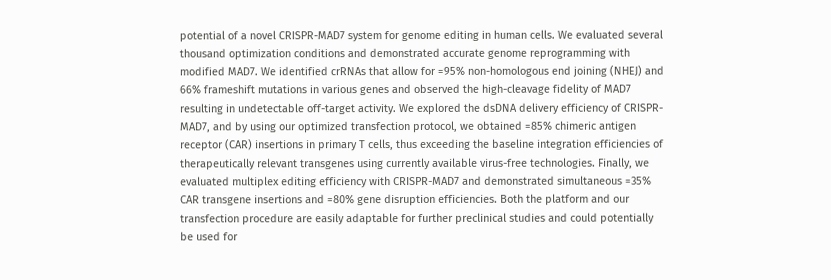potential of a novel CRISPR-MAD7 system for genome editing in human cells. We evaluated several thousand optimization conditions and demonstrated accurate genome reprogramming with modified MAD7. We identified crRNAs that allow for =95% non-homologous end joining (NHEJ) and 66% frameshift mutations in various genes and observed the high-cleavage fidelity of MAD7 resulting in undetectable off-target activity. We explored the dsDNA delivery efficiency of CRISPR-MAD7, and by using our optimized transfection protocol, we obtained =85% chimeric antigen receptor (CAR) insertions in primary T cells, thus exceeding the baseline integration efficiencies of therapeutically relevant transgenes using currently available virus-free technologies. Finally, we evaluated multiplex editing efficiency with CRISPR-MAD7 and demonstrated simultaneous =35% CAR transgene insertions and =80% gene disruption efficiencies. Both the platform and our transfection procedure are easily adaptable for further preclinical studies and could potentially be used for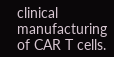clinical manufacturing of CAR T cells.